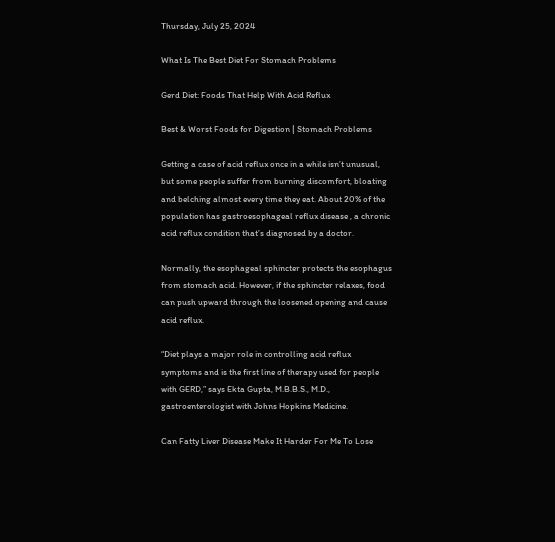Thursday, July 25, 2024

What Is The Best Diet For Stomach Problems

Gerd Diet: Foods That Help With Acid Reflux

Best & Worst Foods for Digestion | Stomach Problems

Getting a case of acid reflux once in a while isn’t unusual, but some people suffer from burning discomfort, bloating and belching almost every time they eat. About 20% of the population has gastroesophageal reflux disease , a chronic acid reflux condition that’s diagnosed by a doctor.

Normally, the esophageal sphincter protects the esophagus from stomach acid. However, if the sphincter relaxes, food can push upward through the loosened opening and cause acid reflux.

“Diet plays a major role in controlling acid reflux symptoms and is the first line of therapy used for people with GERD,” says Ekta Gupta, M.B.B.S., M.D., gastroenterologist with Johns Hopkins Medicine.

Can Fatty Liver Disease Make It Harder For Me To Lose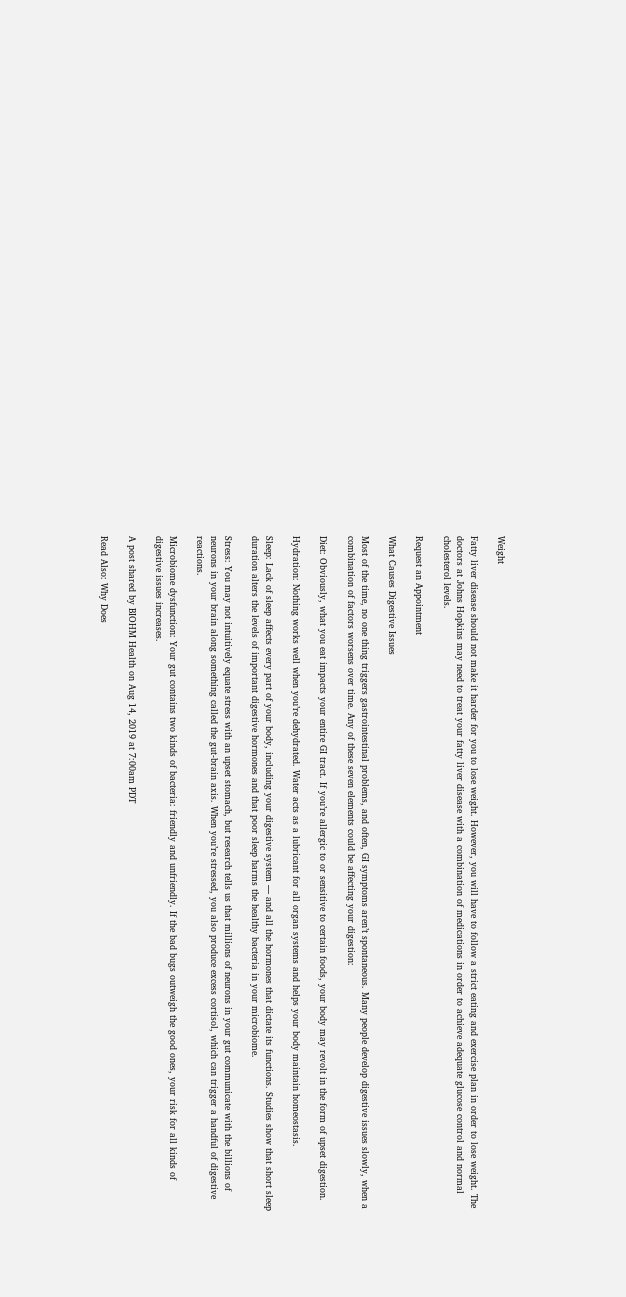Weight

Fatty liver disease should not make it harder for you to lose weight. However, you will have to follow a strict eating and exercise plan in order to lose weight. The doctors at Johns Hopkins may need to treat your fatty liver disease with a combination of medications in order to achieve adequate glucose control and normal cholesterol levels.

Request an Appointment

What Causes Digestive Issues

Most of the time, no one thing triggers gastrointestinal problems, and often, GI symptoms aren’t spontaneous. Many people develop digestive issues slowly, when a combination of factors worsens over time. Any of these seven elements could be affecting your digestion:

Diet: Obviously, what you eat impacts your entire GI tract. If you’re allergic to or sensitive to certain foods, your body may revolt in the form of upset digestion.

Hydration: Nothing works well when you’re dehydrated. Water acts as a lubricant for all organ systems and helps your body maintain homeostasis.

Sleep: Lack of sleep affects every part of your body, including your digestive system — and all the hormones that dictate its functions. Studies show that short sleep duration alters the levels of important digestive hormones and that poor sleep harms the healthy bacteria in your microbiome.

Stress: You may not intuitively equate stress with an upset stomach, but research tells us that millions of neurons in your gut communicate with the billions of neurons in your brain along something called the gut-brain axis. When you’re stressed, you also produce excess cortisol, which can trigger a handful of digestive reactions.

Microbiome dysfunction: Your gut contains two kinds of bacteria: friendly and unfriendly. If the bad bugs outweigh the good ones, your risk for all kinds of digestive issues increases.

A post shared by BIOHM Health on Aug 14, 2019 at 7:00am PDT

Read Also: Why Does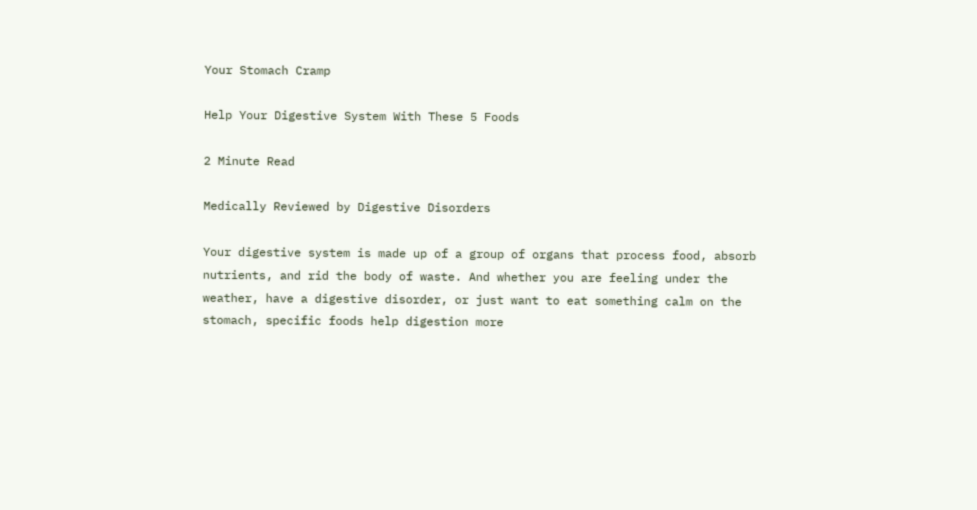Your Stomach Cramp

Help Your Digestive System With These 5 Foods

2 Minute Read

Medically Reviewed by Digestive Disorders

Your digestive system is made up of a group of organs that process food, absorb nutrients, and rid the body of waste. And whether you are feeling under the weather, have a digestive disorder, or just want to eat something calm on the stomach, specific foods help digestion more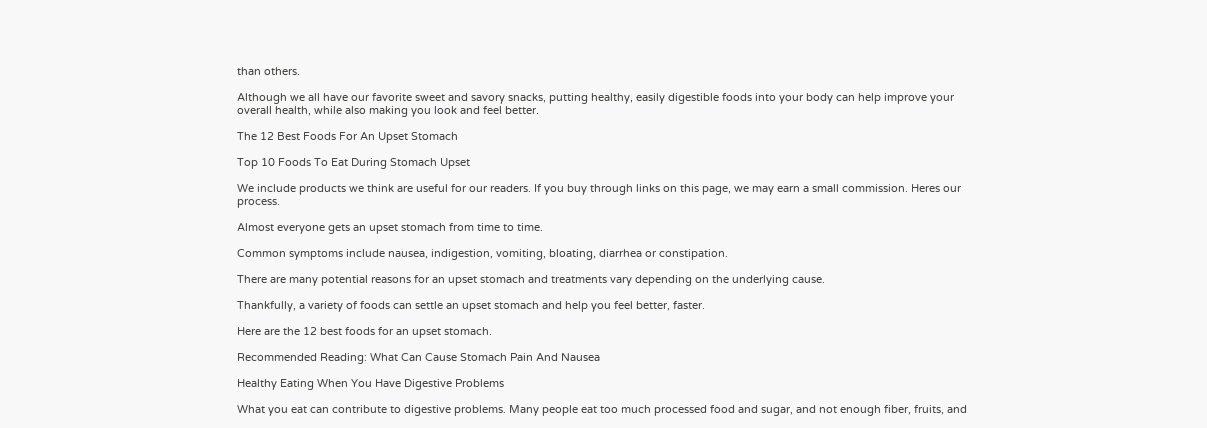than others.

Although we all have our favorite sweet and savory snacks, putting healthy, easily digestible foods into your body can help improve your overall health, while also making you look and feel better.

The 12 Best Foods For An Upset Stomach

Top 10 Foods To Eat During Stomach Upset

We include products we think are useful for our readers. If you buy through links on this page, we may earn a small commission. Heres our process.

Almost everyone gets an upset stomach from time to time.

Common symptoms include nausea, indigestion, vomiting, bloating, diarrhea or constipation.

There are many potential reasons for an upset stomach and treatments vary depending on the underlying cause.

Thankfully, a variety of foods can settle an upset stomach and help you feel better, faster.

Here are the 12 best foods for an upset stomach.

Recommended Reading: What Can Cause Stomach Pain And Nausea

Healthy Eating When You Have Digestive Problems

What you eat can contribute to digestive problems. Many people eat too much processed food and sugar, and not enough fiber, fruits, and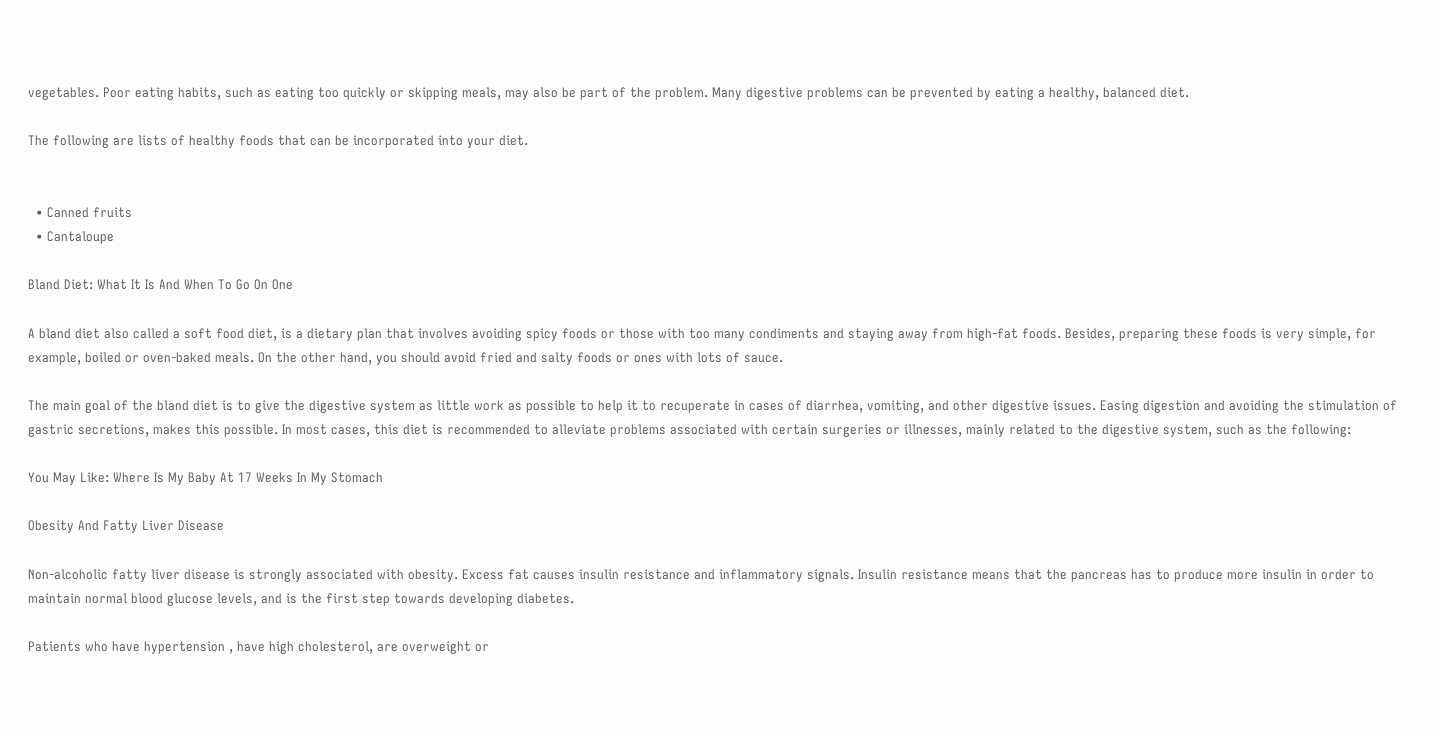vegetables. Poor eating habits, such as eating too quickly or skipping meals, may also be part of the problem. Many digestive problems can be prevented by eating a healthy, balanced diet.

The following are lists of healthy foods that can be incorporated into your diet.


  • Canned fruits
  • Cantaloupe

Bland Diet: What It Is And When To Go On One

A bland diet also called a soft food diet, is a dietary plan that involves avoiding spicy foods or those with too many condiments and staying away from high-fat foods. Besides, preparing these foods is very simple, for example, boiled or oven-baked meals. On the other hand, you should avoid fried and salty foods or ones with lots of sauce.

The main goal of the bland diet is to give the digestive system as little work as possible to help it to recuperate in cases of diarrhea, vomiting, and other digestive issues. Easing digestion and avoiding the stimulation of gastric secretions, makes this possible. In most cases, this diet is recommended to alleviate problems associated with certain surgeries or illnesses, mainly related to the digestive system, such as the following:

You May Like: Where Is My Baby At 17 Weeks In My Stomach

Obesity And Fatty Liver Disease

Non-alcoholic fatty liver disease is strongly associated with obesity. Excess fat causes insulin resistance and inflammatory signals. Insulin resistance means that the pancreas has to produce more insulin in order to maintain normal blood glucose levels, and is the first step towards developing diabetes.

Patients who have hypertension , have high cholesterol, are overweight or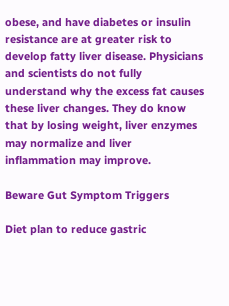obese, and have diabetes or insulin resistance are at greater risk to develop fatty liver disease. Physicians and scientists do not fully understand why the excess fat causes these liver changes. They do know that by losing weight, liver enzymes may normalize and liver inflammation may improve.

Beware Gut Symptom Triggers

Diet plan to reduce gastric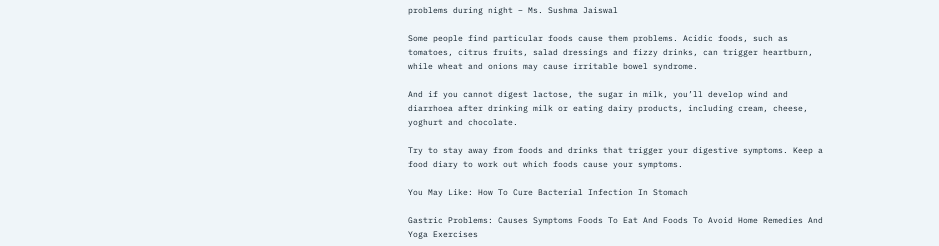problems during night – Ms. Sushma Jaiswal

Some people find particular foods cause them problems. Acidic foods, such as tomatoes, citrus fruits, salad dressings and fizzy drinks, can trigger heartburn, while wheat and onions may cause irritable bowel syndrome.

And if you cannot digest lactose, the sugar in milk, you’ll develop wind and diarrhoea after drinking milk or eating dairy products, including cream, cheese, yoghurt and chocolate.

Try to stay away from foods and drinks that trigger your digestive symptoms. Keep a food diary to work out which foods cause your symptoms.

You May Like: How To Cure Bacterial Infection In Stomach

Gastric Problems: Causes Symptoms Foods To Eat And Foods To Avoid Home Remedies And Yoga Exercises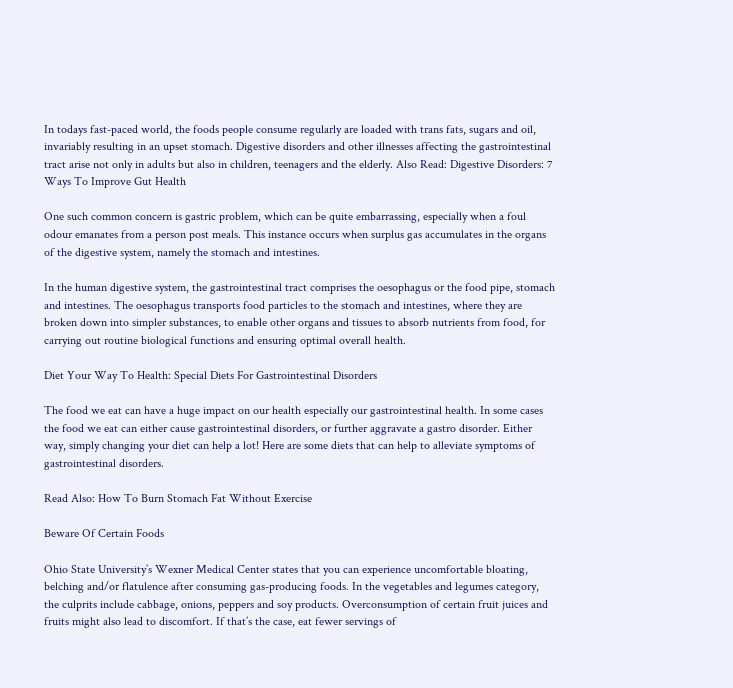In todays fast-paced world, the foods people consume regularly are loaded with trans fats, sugars and oil, invariably resulting in an upset stomach. Digestive disorders and other illnesses affecting the gastrointestinal tract arise not only in adults but also in children, teenagers and the elderly. Also Read: Digestive Disorders: 7 Ways To Improve Gut Health

One such common concern is gastric problem, which can be quite embarrassing, especially when a foul odour emanates from a person post meals. This instance occurs when surplus gas accumulates in the organs of the digestive system, namely the stomach and intestines.

In the human digestive system, the gastrointestinal tract comprises the oesophagus or the food pipe, stomach and intestines. The oesophagus transports food particles to the stomach and intestines, where they are broken down into simpler substances, to enable other organs and tissues to absorb nutrients from food, for carrying out routine biological functions and ensuring optimal overall health.

Diet Your Way To Health: Special Diets For Gastrointestinal Disorders

The food we eat can have a huge impact on our health especially our gastrointestinal health. In some cases the food we eat can either cause gastrointestinal disorders, or further aggravate a gastro disorder. Either way, simply changing your diet can help a lot! Here are some diets that can help to alleviate symptoms of gastrointestinal disorders.

Read Also: How To Burn Stomach Fat Without Exercise

Beware Of Certain Foods

Ohio State University’s Wexner Medical Center states that you can experience uncomfortable bloating, belching and/or flatulence after consuming gas-producing foods. In the vegetables and legumes category, the culprits include cabbage, onions, peppers and soy products. Overconsumption of certain fruit juices and fruits might also lead to discomfort. If that’s the case, eat fewer servings of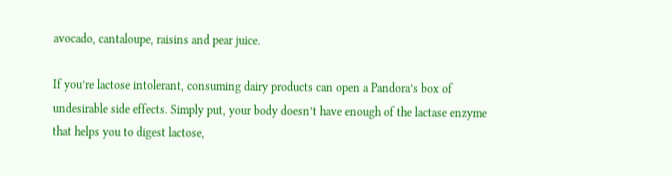avocado, cantaloupe, raisins and pear juice.

If you’re lactose intolerant, consuming dairy products can open a Pandora’s box of undesirable side effects. Simply put, your body doesn’t have enough of the lactase enzyme that helps you to digest lactose,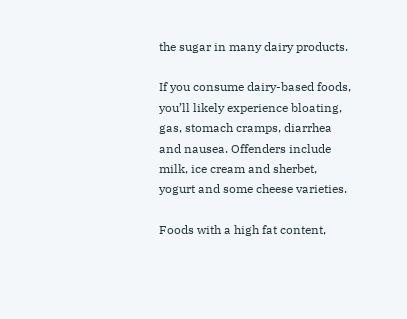the sugar in many dairy products.

If you consume dairy-based foods, you’ll likely experience bloating, gas, stomach cramps, diarrhea and nausea. Offenders include milk, ice cream and sherbet, yogurt and some cheese varieties.

Foods with a high fat content,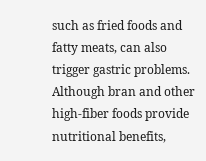such as fried foods and fatty meats, can also trigger gastric problems. Although bran and other high-fiber foods provide nutritional benefits,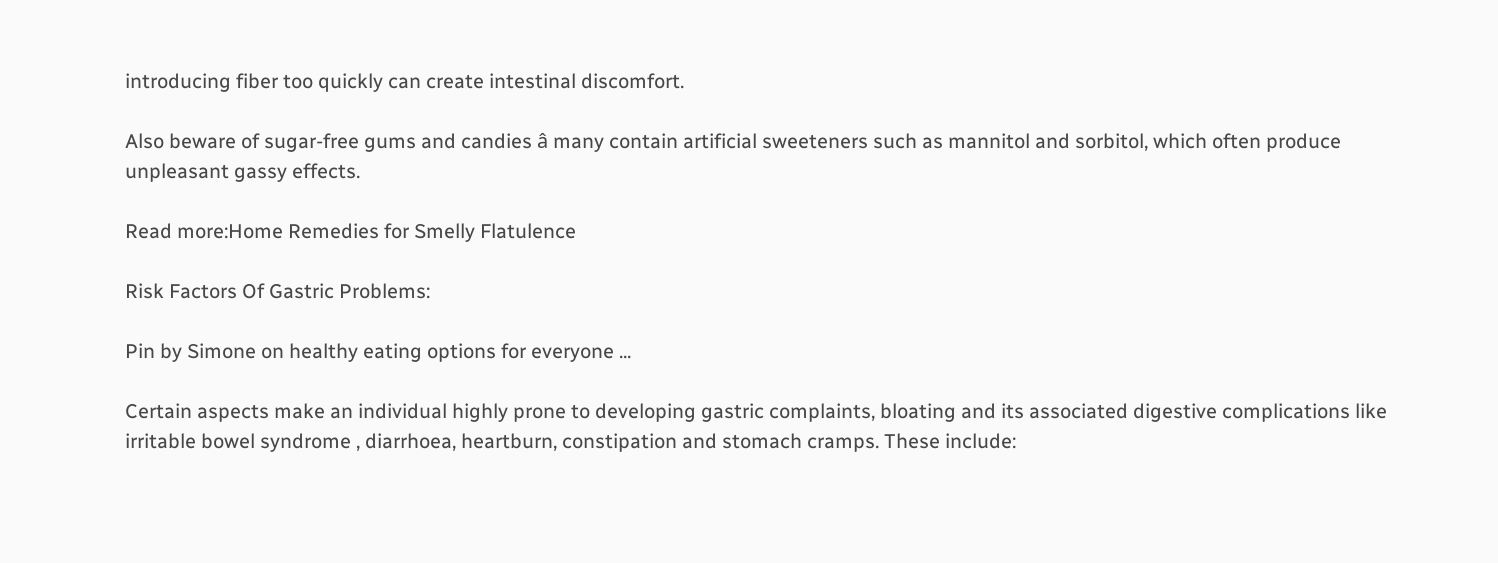introducing fiber too quickly can create intestinal discomfort.

Also beware of sugar-free gums and candies â many contain artificial sweeteners such as mannitol and sorbitol, which often produce unpleasant gassy effects.

Read more:Home Remedies for Smelly Flatulence

Risk Factors Of Gastric Problems:

Pin by Simone on healthy eating options for everyone ...

Certain aspects make an individual highly prone to developing gastric complaints, bloating and its associated digestive complications like irritable bowel syndrome , diarrhoea, heartburn, constipation and stomach cramps. These include: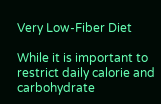Very Low-Fiber Diet

While it is important to restrict daily calorie and carbohydrate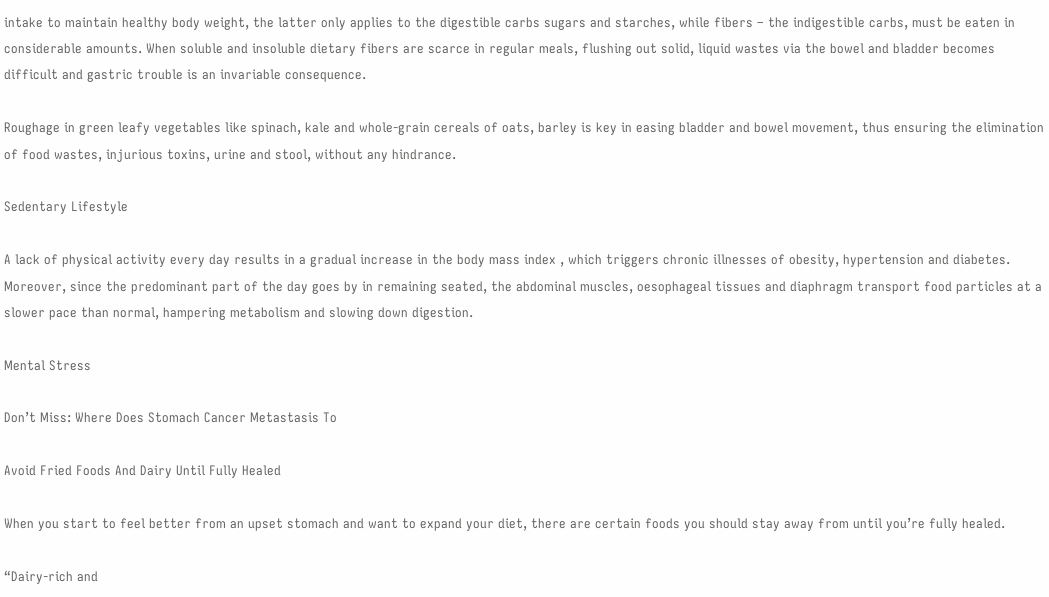intake to maintain healthy body weight, the latter only applies to the digestible carbs sugars and starches, while fibers – the indigestible carbs, must be eaten in considerable amounts. When soluble and insoluble dietary fibers are scarce in regular meals, flushing out solid, liquid wastes via the bowel and bladder becomes difficult and gastric trouble is an invariable consequence.

Roughage in green leafy vegetables like spinach, kale and whole-grain cereals of oats, barley is key in easing bladder and bowel movement, thus ensuring the elimination of food wastes, injurious toxins, urine and stool, without any hindrance.

Sedentary Lifestyle

A lack of physical activity every day results in a gradual increase in the body mass index , which triggers chronic illnesses of obesity, hypertension and diabetes. Moreover, since the predominant part of the day goes by in remaining seated, the abdominal muscles, oesophageal tissues and diaphragm transport food particles at a slower pace than normal, hampering metabolism and slowing down digestion.

Mental Stress

Don’t Miss: Where Does Stomach Cancer Metastasis To

Avoid Fried Foods And Dairy Until Fully Healed

When you start to feel better from an upset stomach and want to expand your diet, there are certain foods you should stay away from until you’re fully healed.

“Dairy-rich and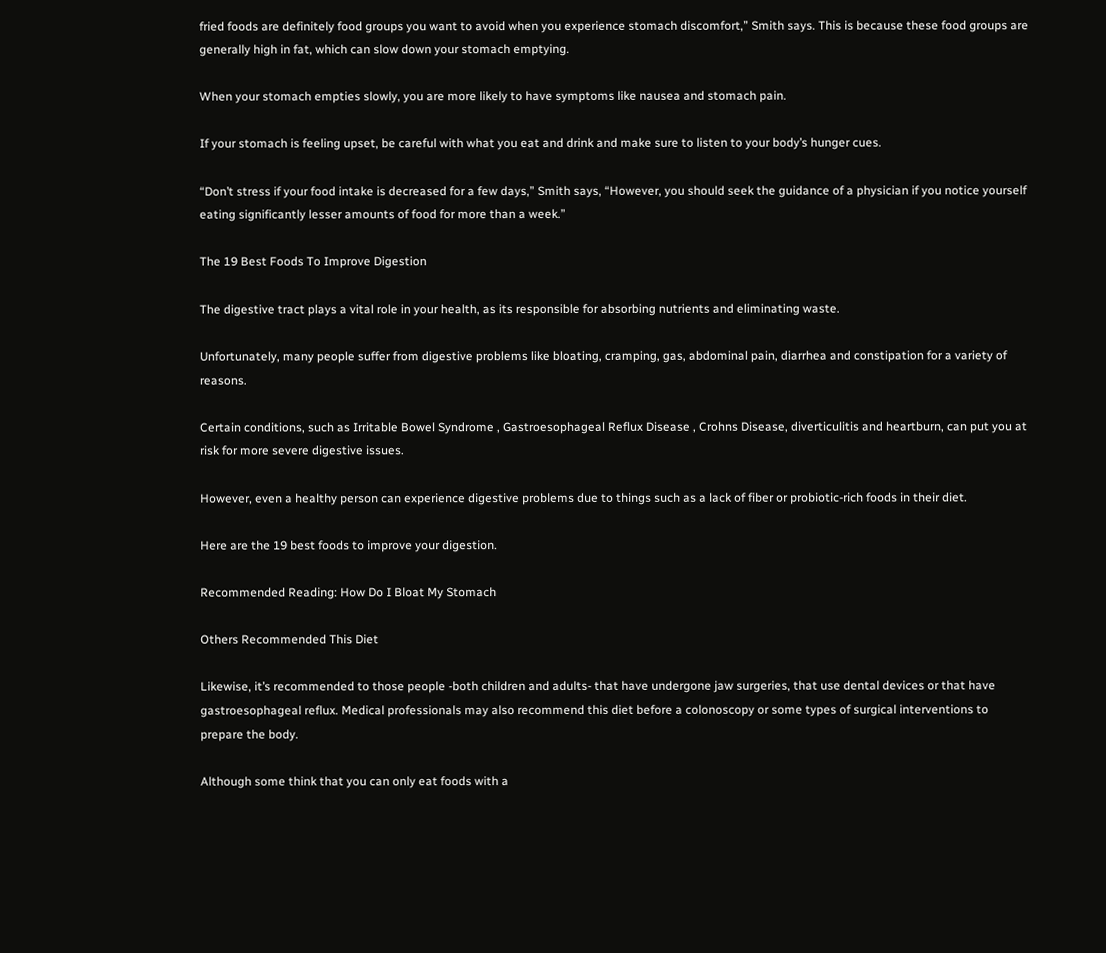fried foods are definitely food groups you want to avoid when you experience stomach discomfort,” Smith says. This is because these food groups are generally high in fat, which can slow down your stomach emptying.

When your stomach empties slowly, you are more likely to have symptoms like nausea and stomach pain.

If your stomach is feeling upset, be careful with what you eat and drink and make sure to listen to your body’s hunger cues.

“Don’t stress if your food intake is decreased for a few days,” Smith says, “However, you should seek the guidance of a physician if you notice yourself eating significantly lesser amounts of food for more than a week.”

The 19 Best Foods To Improve Digestion

The digestive tract plays a vital role in your health, as its responsible for absorbing nutrients and eliminating waste.

Unfortunately, many people suffer from digestive problems like bloating, cramping, gas, abdominal pain, diarrhea and constipation for a variety of reasons.

Certain conditions, such as Irritable Bowel Syndrome , Gastroesophageal Reflux Disease , Crohns Disease, diverticulitis and heartburn, can put you at risk for more severe digestive issues.

However, even a healthy person can experience digestive problems due to things such as a lack of fiber or probiotic-rich foods in their diet.

Here are the 19 best foods to improve your digestion.

Recommended Reading: How Do I Bloat My Stomach

Others Recommended This Diet

Likewise, it’s recommended to those people -both children and adults- that have undergone jaw surgeries, that use dental devices or that have gastroesophageal reflux. Medical professionals may also recommend this diet before a colonoscopy or some types of surgical interventions to prepare the body.

Although some think that you can only eat foods with a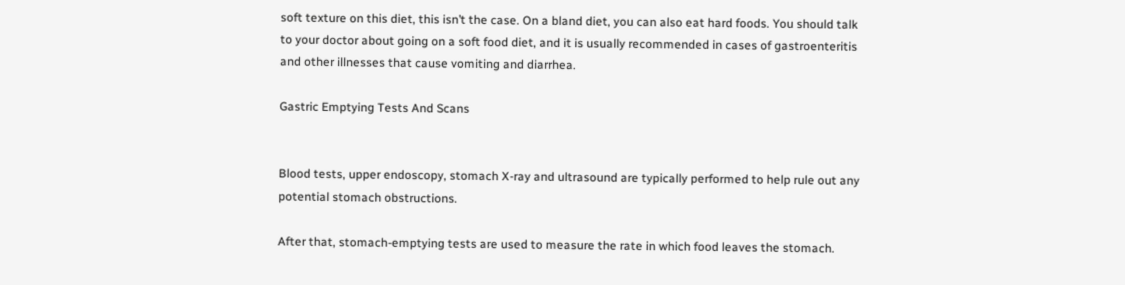soft texture on this diet, this isn’t the case. On a bland diet, you can also eat hard foods. You should talk to your doctor about going on a soft food diet, and it is usually recommended in cases of gastroenteritis and other illnesses that cause vomiting and diarrhea.

Gastric Emptying Tests And Scans


Blood tests, upper endoscopy, stomach X-ray and ultrasound are typically performed to help rule out any potential stomach obstructions.

After that, stomach-emptying tests are used to measure the rate in which food leaves the stomach.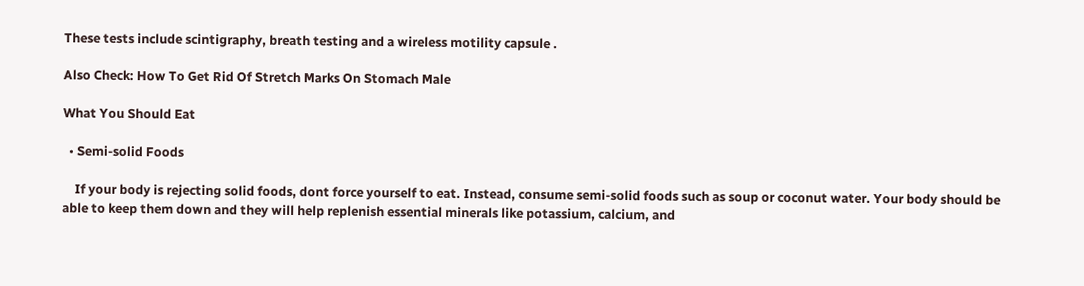These tests include scintigraphy, breath testing and a wireless motility capsule .

Also Check: How To Get Rid Of Stretch Marks On Stomach Male

What You Should Eat

  • Semi-solid Foods

    If your body is rejecting solid foods, dont force yourself to eat. Instead, consume semi-solid foods such as soup or coconut water. Your body should be able to keep them down and they will help replenish essential minerals like potassium, calcium, and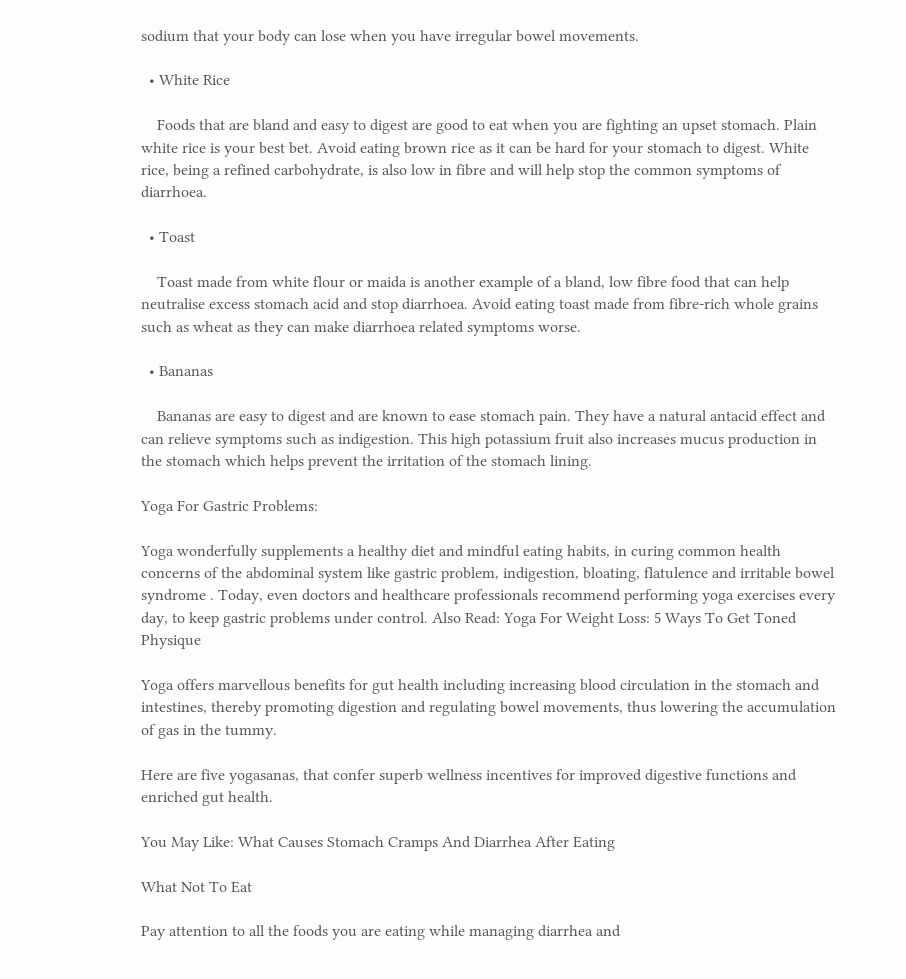sodium that your body can lose when you have irregular bowel movements.

  • White Rice

    Foods that are bland and easy to digest are good to eat when you are fighting an upset stomach. Plain white rice is your best bet. Avoid eating brown rice as it can be hard for your stomach to digest. White rice, being a refined carbohydrate, is also low in fibre and will help stop the common symptoms of diarrhoea.

  • Toast

    Toast made from white flour or maida is another example of a bland, low fibre food that can help neutralise excess stomach acid and stop diarrhoea. Avoid eating toast made from fibre-rich whole grains such as wheat as they can make diarrhoea related symptoms worse.

  • Bananas

    Bananas are easy to digest and are known to ease stomach pain. They have a natural antacid effect and can relieve symptoms such as indigestion. This high potassium fruit also increases mucus production in the stomach which helps prevent the irritation of the stomach lining.

Yoga For Gastric Problems:

Yoga wonderfully supplements a healthy diet and mindful eating habits, in curing common health concerns of the abdominal system like gastric problem, indigestion, bloating, flatulence and irritable bowel syndrome . Today, even doctors and healthcare professionals recommend performing yoga exercises every day, to keep gastric problems under control. Also Read: Yoga For Weight Loss: 5 Ways To Get Toned Physique

Yoga offers marvellous benefits for gut health including increasing blood circulation in the stomach and intestines, thereby promoting digestion and regulating bowel movements, thus lowering the accumulation of gas in the tummy.

Here are five yogasanas, that confer superb wellness incentives for improved digestive functions and enriched gut health.

You May Like: What Causes Stomach Cramps And Diarrhea After Eating

What Not To Eat

Pay attention to all the foods you are eating while managing diarrhea and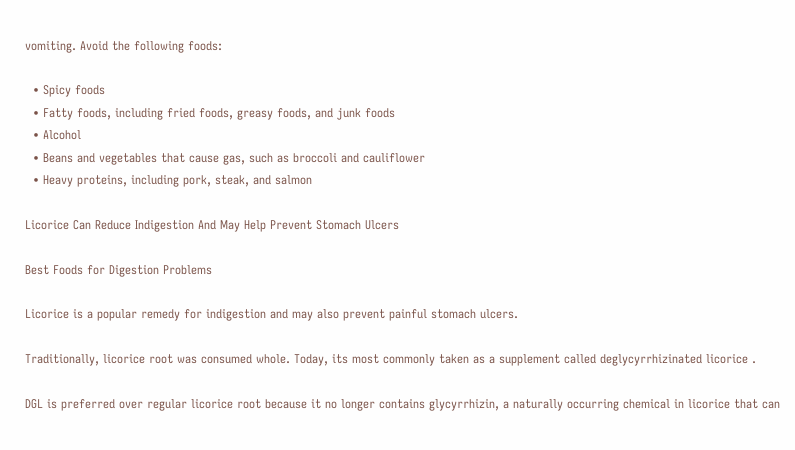vomiting. Avoid the following foods:

  • Spicy foods
  • Fatty foods, including fried foods, greasy foods, and junk foods
  • Alcohol
  • Beans and vegetables that cause gas, such as broccoli and cauliflower
  • Heavy proteins, including pork, steak, and salmon

Licorice Can Reduce Indigestion And May Help Prevent Stomach Ulcers

Best Foods for Digestion Problems

Licorice is a popular remedy for indigestion and may also prevent painful stomach ulcers.

Traditionally, licorice root was consumed whole. Today, its most commonly taken as a supplement called deglycyrrhizinated licorice .

DGL is preferred over regular licorice root because it no longer contains glycyrrhizin, a naturally occurring chemical in licorice that can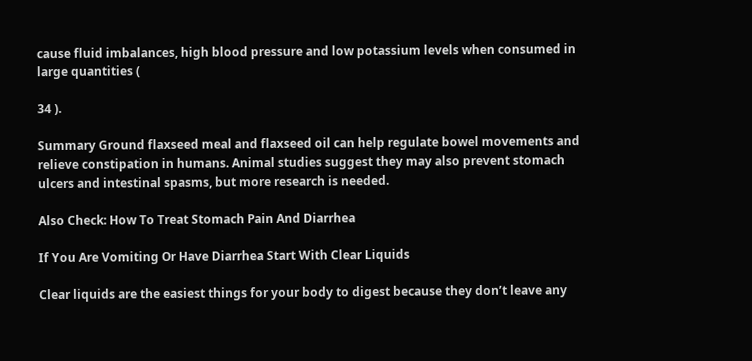cause fluid imbalances, high blood pressure and low potassium levels when consumed in large quantities (

34 ).

Summary Ground flaxseed meal and flaxseed oil can help regulate bowel movements and relieve constipation in humans. Animal studies suggest they may also prevent stomach ulcers and intestinal spasms, but more research is needed.

Also Check: How To Treat Stomach Pain And Diarrhea

If You Are Vomiting Or Have Diarrhea Start With Clear Liquids

Clear liquids are the easiest things for your body to digest because they don’t leave any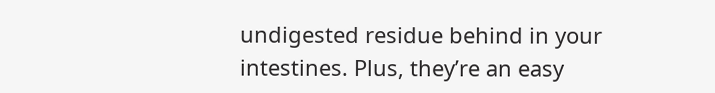undigested residue behind in your intestines. Plus, they’re an easy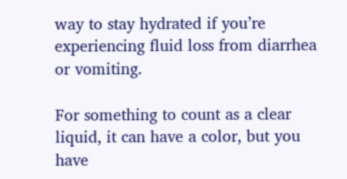way to stay hydrated if you’re experiencing fluid loss from diarrhea or vomiting.

For something to count as a clear liquid, it can have a color, but you have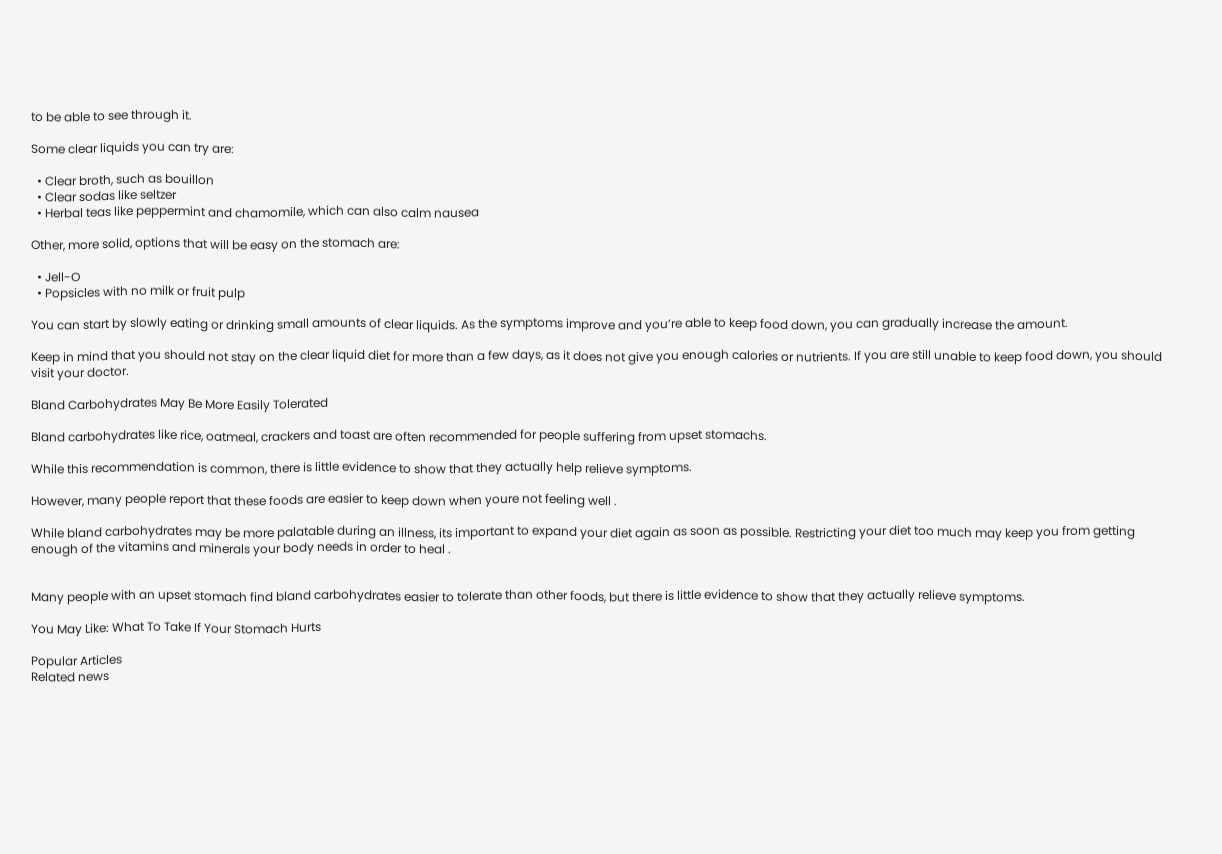to be able to see through it.

Some clear liquids you can try are:

  • Clear broth, such as bouillon
  • Clear sodas like seltzer
  • Herbal teas like peppermint and chamomile, which can also calm nausea

Other, more solid, options that will be easy on the stomach are:

  • Jell-O
  • Popsicles with no milk or fruit pulp

You can start by slowly eating or drinking small amounts of clear liquids. As the symptoms improve and you’re able to keep food down, you can gradually increase the amount.

Keep in mind that you should not stay on the clear liquid diet for more than a few days, as it does not give you enough calories or nutrients. If you are still unable to keep food down, you should visit your doctor.

Bland Carbohydrates May Be More Easily Tolerated

Bland carbohydrates like rice, oatmeal, crackers and toast are often recommended for people suffering from upset stomachs.

While this recommendation is common, there is little evidence to show that they actually help relieve symptoms.

However, many people report that these foods are easier to keep down when youre not feeling well .

While bland carbohydrates may be more palatable during an illness, its important to expand your diet again as soon as possible. Restricting your diet too much may keep you from getting enough of the vitamins and minerals your body needs in order to heal .


Many people with an upset stomach find bland carbohydrates easier to tolerate than other foods, but there is little evidence to show that they actually relieve symptoms.

You May Like: What To Take If Your Stomach Hurts

Popular Articles
Related news